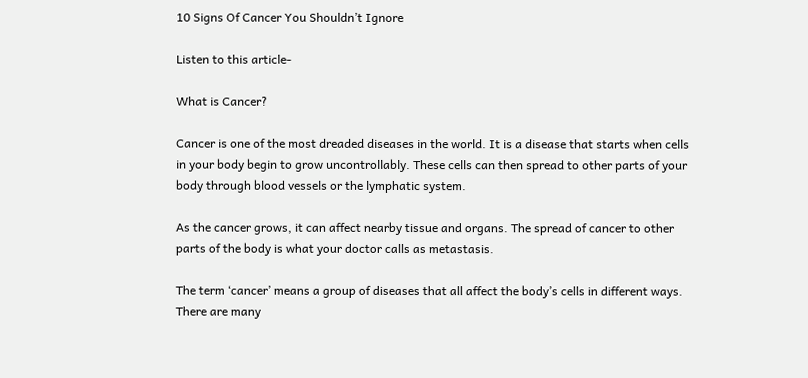10 Signs Of Cancer You Shouldn’t Ignore

Listen to this article-

What is Cancer?

Cancer is one of the most dreaded diseases in the world. It is a disease that starts when cells in your body begin to grow uncontrollably. These cells can then spread to other parts of your body through blood vessels or the lymphatic system.

As the cancer grows, it can affect nearby tissue and organs. The spread of cancer to other parts of the body is what your doctor calls as metastasis.

The term ‘cancer’ means a group of diseases that all affect the body’s cells in different ways.  There are many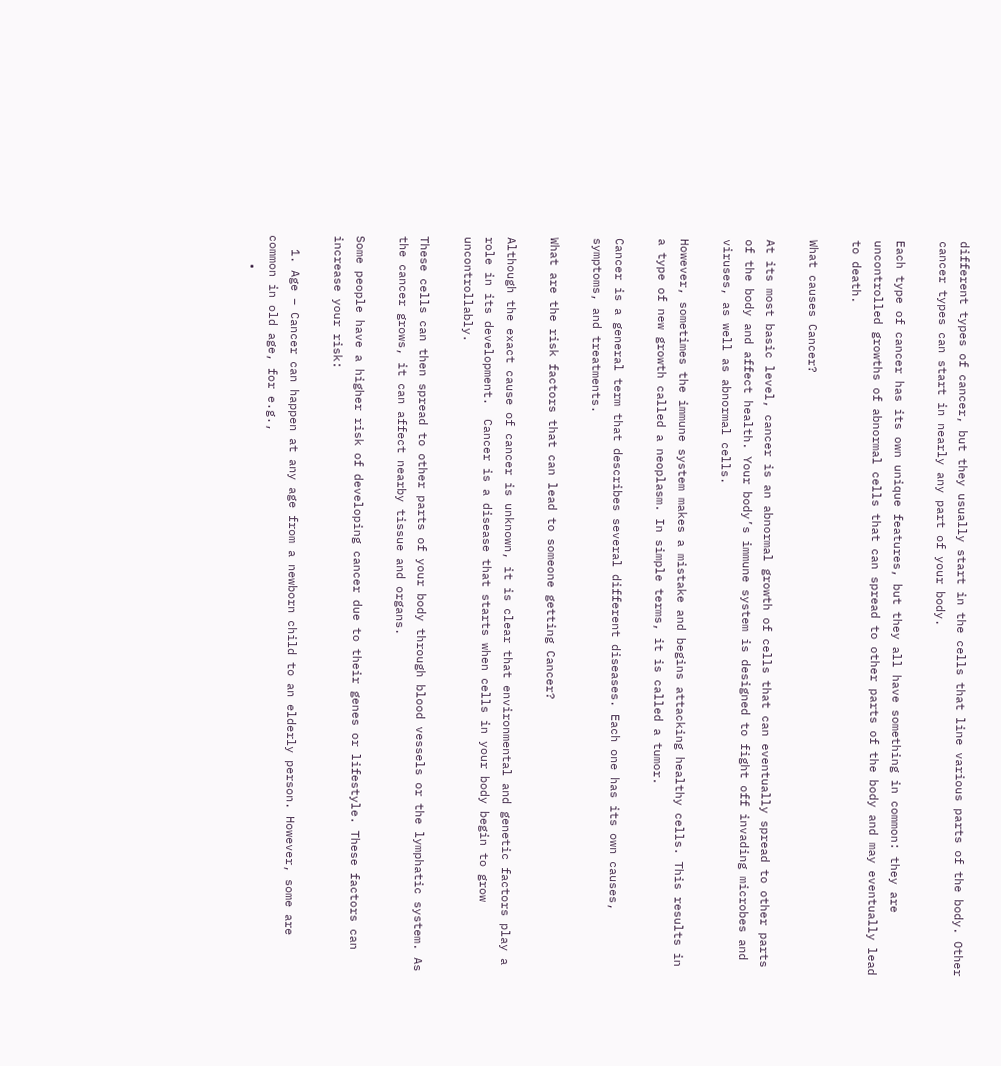different types of cancer, but they usually start in the cells that line various parts of the body. Other cancer types can start in nearly any part of your body.

Each type of cancer has its own unique features, but they all have something in common: they are uncontrolled growths of abnormal cells that can spread to other parts of the body and may eventually lead to death.

What causes Cancer?

At its most basic level, cancer is an abnormal growth of cells that can eventually spread to other parts of the body and affect health. Your body’s immune system is designed to fight off invading microbes and viruses, as well as abnormal cells.

However, sometimes the immune system makes a mistake and begins attacking healthy cells. This results in a type of new growth called a neoplasm. In simple terms, it is called a tumor.

Cancer is a general term that describes several different diseases. Each one has its own causes, symptoms, and treatments.

What are the risk factors that can lead to someone getting Cancer?

Although the exact cause of cancer is unknown, it is clear that environmental and genetic factors play a role in its development.  Cancer is a disease that starts when cells in your body begin to grow uncontrollably.

These cells can then spread to other parts of your body through blood vessels or the lymphatic system. As the cancer grows, it can affect nearby tissue and organs.

Some people have a higher risk of developing cancer due to their genes or lifestyle. These factors can increase your risk:

  1. Age – Cancer can happen at any age from a newborn child to an elderly person. However, some are common in old age, for e.g.,
    •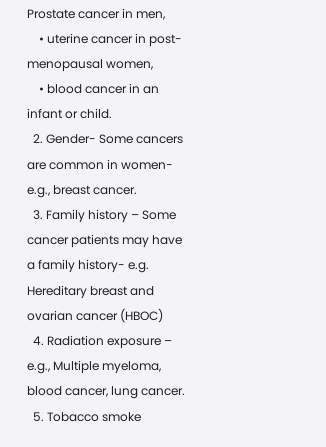Prostate cancer in men,
    • uterine cancer in post-menopausal women,
    • blood cancer in an infant or child.
  2. Gender- Some cancers are common in women- e.g., breast cancer.
  3. Family history – Some cancer patients may have a family history- e.g. Hereditary breast and ovarian cancer (HBOC)
  4. Radiation exposure – e.g., Multiple myeloma, blood cancer, lung cancer.
  5. Tobacco smoke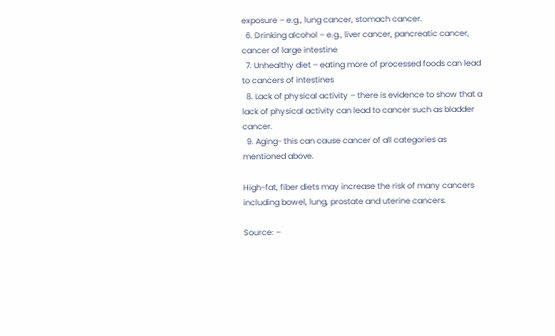exposure – e.g., lung cancer, stomach cancer.
  6. Drinking alcohol – e.g., liver cancer, pancreatic cancer, cancer of large intestine
  7. Unhealthy diet – eating more of processed foods can lead to cancers of intestines
  8. Lack of physical activity – there is evidence to show that a lack of physical activity can lead to cancer such as bladder cancer.
  9. Aging- this can cause cancer of all categories as mentioned above.

High-fat, fiber diets may increase the risk of many cancers including bowel, lung, prostate and uterine cancers.

Source: –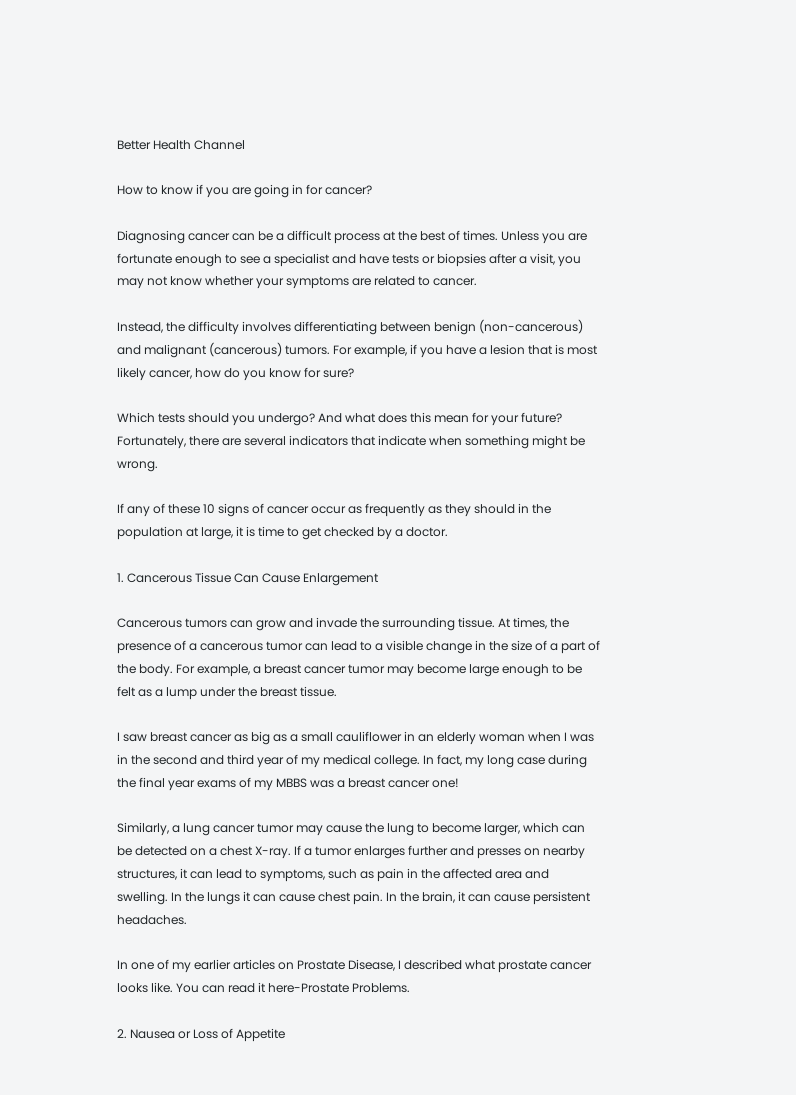Better Health Channel

How to know if you are going in for cancer?

Diagnosing cancer can be a difficult process at the best of times. Unless you are fortunate enough to see a specialist and have tests or biopsies after a visit, you may not know whether your symptoms are related to cancer.

Instead, the difficulty involves differentiating between benign (non-cancerous) and malignant (cancerous) tumors. For example, if you have a lesion that is most likely cancer, how do you know for sure?

Which tests should you undergo? And what does this mean for your future? Fortunately, there are several indicators that indicate when something might be wrong.

If any of these 10 signs of cancer occur as frequently as they should in the population at large, it is time to get checked by a doctor.

1. Cancerous Tissue Can Cause Enlargement

Cancerous tumors can grow and invade the surrounding tissue. At times, the presence of a cancerous tumor can lead to a visible change in the size of a part of the body. For example, a breast cancer tumor may become large enough to be felt as a lump under the breast tissue.

I saw breast cancer as big as a small cauliflower in an elderly woman when I was in the second and third year of my medical college. In fact, my long case during the final year exams of my MBBS was a breast cancer one!

Similarly, a lung cancer tumor may cause the lung to become larger, which can be detected on a chest X-ray. If a tumor enlarges further and presses on nearby structures, it can lead to symptoms, such as pain in the affected area and swelling. In the lungs it can cause chest pain. In the brain, it can cause persistent headaches.

In one of my earlier articles on Prostate Disease, I described what prostate cancer looks like. You can read it here-Prostate Problems.

2. Nausea or Loss of Appetite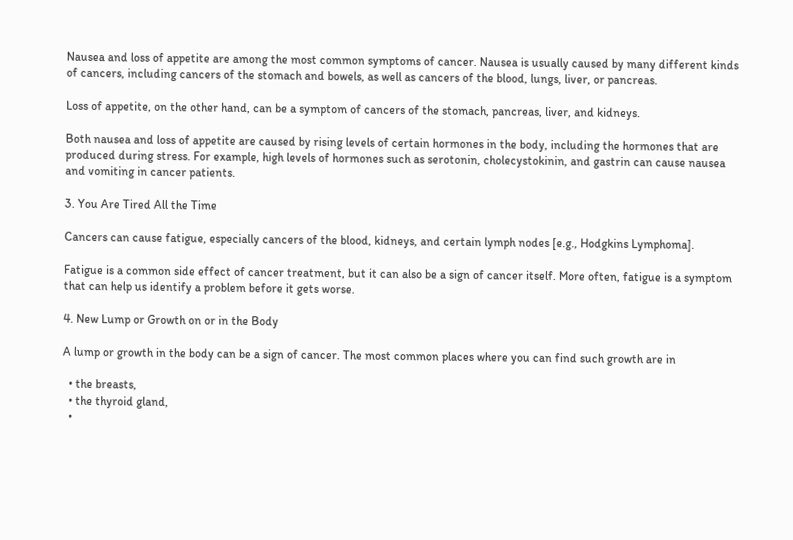Nausea and loss of appetite are among the most common symptoms of cancer. Nausea is usually caused by many different kinds of cancers, including cancers of the stomach and bowels, as well as cancers of the blood, lungs, liver, or pancreas.

Loss of appetite, on the other hand, can be a symptom of cancers of the stomach, pancreas, liver, and kidneys.

Both nausea and loss of appetite are caused by rising levels of certain hormones in the body, including the hormones that are produced during stress. For example, high levels of hormones such as serotonin, cholecystokinin, and gastrin can cause nausea and vomiting in cancer patients.

3. You Are Tired All the Time

Cancers can cause fatigue, especially cancers of the blood, kidneys, and certain lymph nodes [e.g., Hodgkins Lymphoma].

Fatigue is a common side effect of cancer treatment, but it can also be a sign of cancer itself. More often, fatigue is a symptom that can help us identify a problem before it gets worse.

4. New Lump or Growth on or in the Body

A lump or growth in the body can be a sign of cancer. The most common places where you can find such growth are in

  • the breasts,
  • the thyroid gland,
  •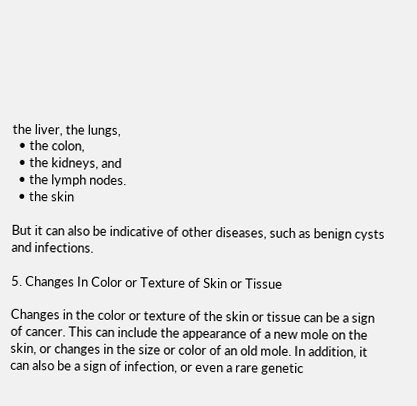the liver, the lungs,
  • the colon,
  • the kidneys, and
  • the lymph nodes.
  • the skin

But it can also be indicative of other diseases, such as benign cysts and infections.

5. Changes In Color or Texture of Skin or Tissue

Changes in the color or texture of the skin or tissue can be a sign of cancer. This can include the appearance of a new mole on the skin, or changes in the size or color of an old mole. In addition, it can also be a sign of infection, or even a rare genetic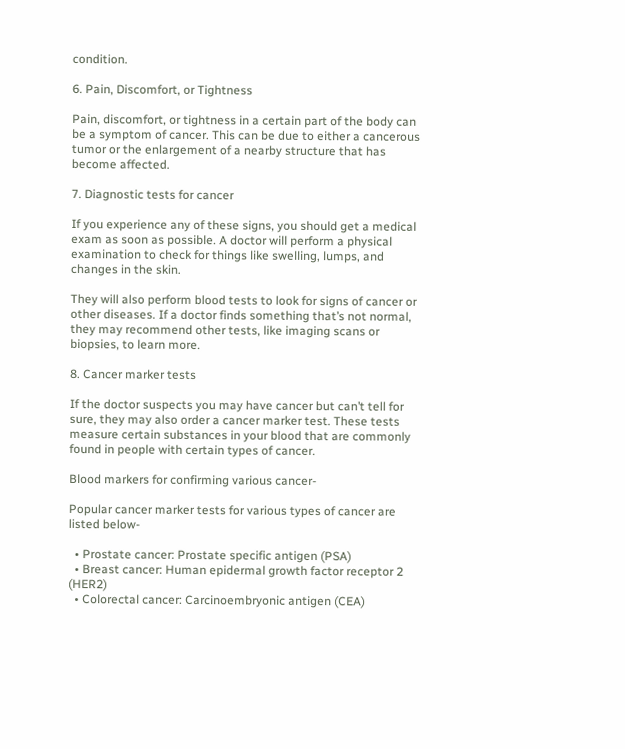condition.

6. Pain, Discomfort, or Tightness

Pain, discomfort, or tightness in a certain part of the body can be a symptom of cancer. This can be due to either a cancerous tumor or the enlargement of a nearby structure that has become affected.

7. Diagnostic tests for cancer

If you experience any of these signs, you should get a medical exam as soon as possible. A doctor will perform a physical examination to check for things like swelling, lumps, and changes in the skin.

They will also perform blood tests to look for signs of cancer or other diseases. If a doctor finds something that’s not normal, they may recommend other tests, like imaging scans or biopsies, to learn more.

8. Cancer marker tests

If the doctor suspects you may have cancer but can’t tell for sure, they may also order a cancer marker test. These tests measure certain substances in your blood that are commonly found in people with certain types of cancer.

Blood markers for confirming various cancer-

Popular cancer marker tests for various types of cancer are listed below-

  • Prostate cancer: Prostate specific antigen (PSA)
  • Breast cancer: Human epidermal growth factor receptor 2 (HER2)
  • Colorectal cancer: Carcinoembryonic antigen (CEA)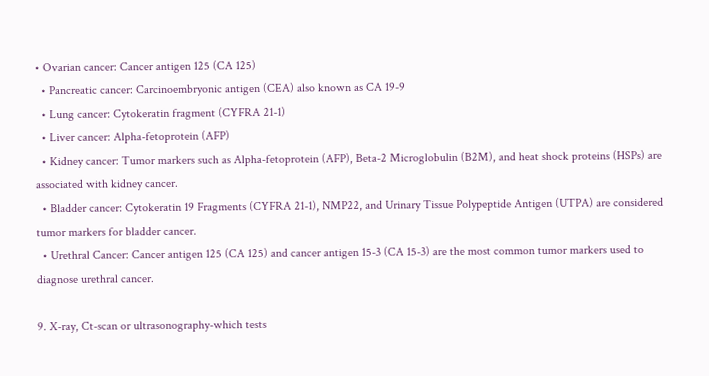• Ovarian cancer: Cancer antigen 125 (CA 125)
  • Pancreatic cancer: Carcinoembryonic antigen (CEA) also known as CA 19-9
  • Lung cancer: Cytokeratin fragment (CYFRA 21-1)
  • Liver cancer: Alpha-fetoprotein (AFP)
  • Kidney cancer: Tumor markers such as Alpha-fetoprotein (AFP), Beta-2 Microglobulin (B2M), and heat shock proteins (HSPs) are associated with kidney cancer.
  • Bladder cancer: Cytokeratin 19 Fragments (CYFRA 21-1), NMP22, and Urinary Tissue Polypeptide Antigen (UTPA) are considered tumor markers for bladder cancer.
  • Urethral Cancer: Cancer antigen 125 (CA 125) and cancer antigen 15-3 (CA 15-3) are the most common tumor markers used to diagnose urethral cancer.

9. X-ray, Ct-scan or ultrasonography-which tests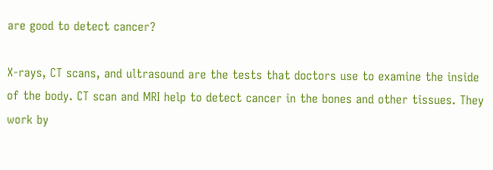are good to detect cancer?

X-rays, CT scans, and ultrasound are the tests that doctors use to examine the inside of the body. CT scan and MRI help to detect cancer in the bones and other tissues. They work by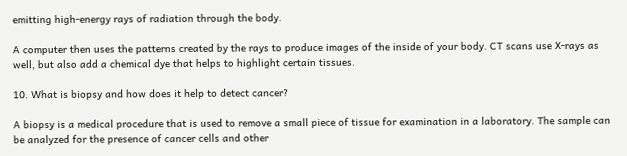emitting high-energy rays of radiation through the body.

A computer then uses the patterns created by the rays to produce images of the inside of your body. CT scans use X-rays as well, but also add a chemical dye that helps to highlight certain tissues.

10. What is biopsy and how does it help to detect cancer?

A biopsy is a medical procedure that is used to remove a small piece of tissue for examination in a laboratory. The sample can be analyzed for the presence of cancer cells and other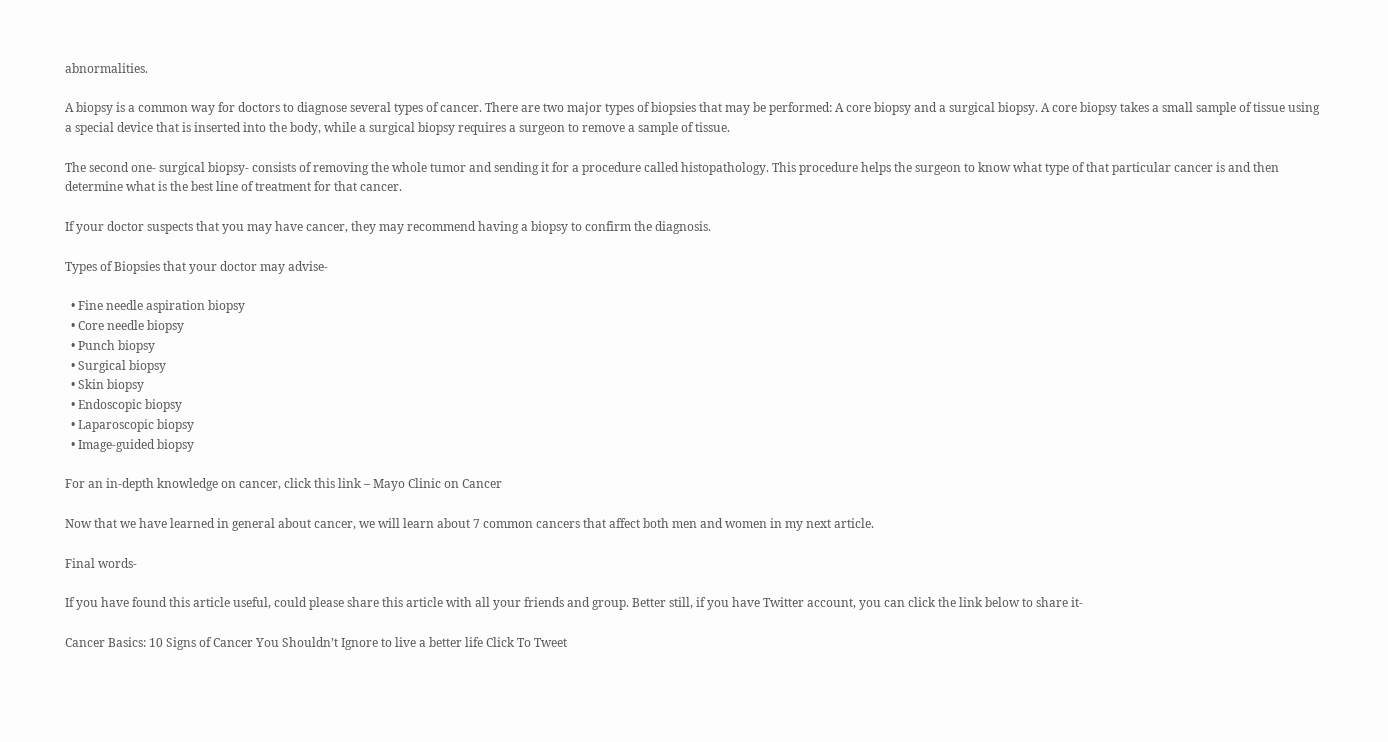abnormalities.

A biopsy is a common way for doctors to diagnose several types of cancer. There are two major types of biopsies that may be performed: A core biopsy and a surgical biopsy. A core biopsy takes a small sample of tissue using a special device that is inserted into the body, while a surgical biopsy requires a surgeon to remove a sample of tissue.

The second one- surgical biopsy- consists of removing the whole tumor and sending it for a procedure called histopathology. This procedure helps the surgeon to know what type of that particular cancer is and then determine what is the best line of treatment for that cancer.

If your doctor suspects that you may have cancer, they may recommend having a biopsy to confirm the diagnosis.

Types of Biopsies that your doctor may advise-

  • Fine needle aspiration biopsy
  • Core needle biopsy
  • Punch biopsy
  • Surgical biopsy
  • Skin biopsy
  • Endoscopic biopsy
  • Laparoscopic biopsy
  • Image-guided biopsy

For an in-depth knowledge on cancer, click this link – Mayo Clinic on Cancer

Now that we have learned in general about cancer, we will learn about 7 common cancers that affect both men and women in my next article.

Final words-

If you have found this article useful, could please share this article with all your friends and group. Better still, if you have Twitter account, you can click the link below to share it-

Cancer Basics: 10 Signs of Cancer You Shouldn’t Ignore to live a better life Click To Tweet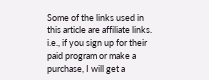Some of the links used in this article are affiliate links. i.e., if you sign up for their paid program or make a purchase, I will get a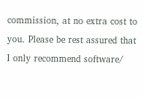commission, at no extra cost to you. Please be rest assured that I only recommend software/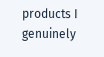products I genuinely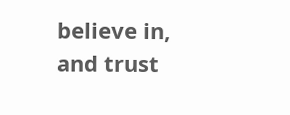believe in, and trust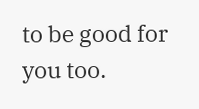to be good for you too.